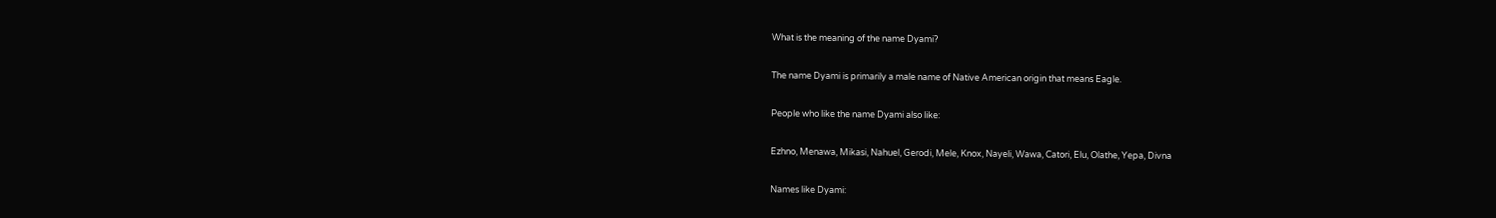What is the meaning of the name Dyami?

The name Dyami is primarily a male name of Native American origin that means Eagle.

People who like the name Dyami also like:

Ezhno, Menawa, Mikasi, Nahuel, Gerodi, Mele, Knox, Nayeli, Wawa, Catori, Elu, Olathe, Yepa, Divna

Names like Dyami: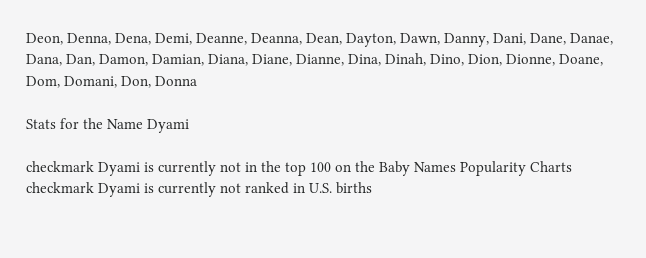Deon, Denna, Dena, Demi, Deanne, Deanna, Dean, Dayton, Dawn, Danny, Dani, Dane, Danae, Dana, Dan, Damon, Damian, Diana, Diane, Dianne, Dina, Dinah, Dino, Dion, Dionne, Doane, Dom, Domani, Don, Donna

Stats for the Name Dyami

checkmark Dyami is currently not in the top 100 on the Baby Names Popularity Charts
checkmark Dyami is currently not ranked in U.S. births